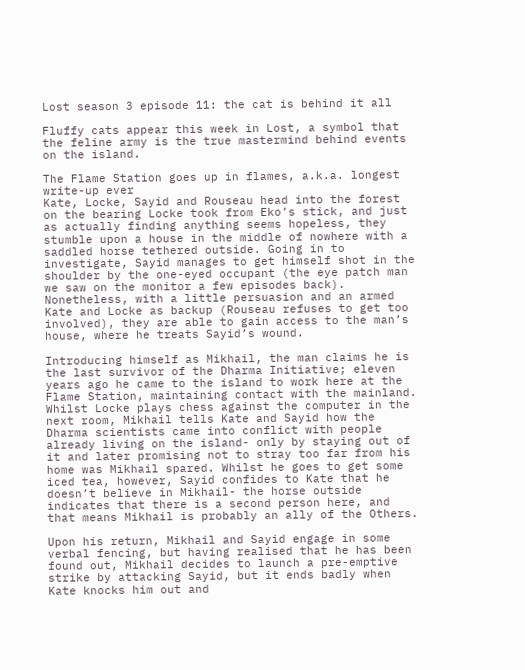Lost season 3 episode 11: the cat is behind it all

Fluffy cats appear this week in Lost, a symbol that the feline army is the true mastermind behind events on the island.

The Flame Station goes up in flames, a.k.a. longest write-up ever
Kate, Locke, Sayid and Rouseau head into the forest on the bearing Locke took from Eko’s stick, and just as actually finding anything seems hopeless, they stumble upon a house in the middle of nowhere with a saddled horse tethered outside. Going in to investigate, Sayid manages to get himself shot in the shoulder by the one-eyed occupant (the eye patch man we saw on the monitor a few episodes back). Nonetheless, with a little persuasion and an armed Kate and Locke as backup (Rouseau refuses to get too involved), they are able to gain access to the man’s house, where he treats Sayid’s wound.

Introducing himself as Mikhail, the man claims he is the last survivor of the Dharma Initiative; eleven years ago he came to the island to work here at the Flame Station, maintaining contact with the mainland. Whilst Locke plays chess against the computer in the next room, Mikhail tells Kate and Sayid how the Dharma scientists came into conflict with people already living on the island- only by staying out of it and later promising not to stray too far from his home was Mikhail spared. Whilst he goes to get some iced tea, however, Sayid confides to Kate that he doesn’t believe in Mikhail- the horse outside indicates that there is a second person here, and that means Mikhail is probably an ally of the Others.

Upon his return, Mikhail and Sayid engage in some verbal fencing, but having realised that he has been found out, Mikhail decides to launch a pre-emptive strike by attacking Sayid, but it ends badly when Kate knocks him out and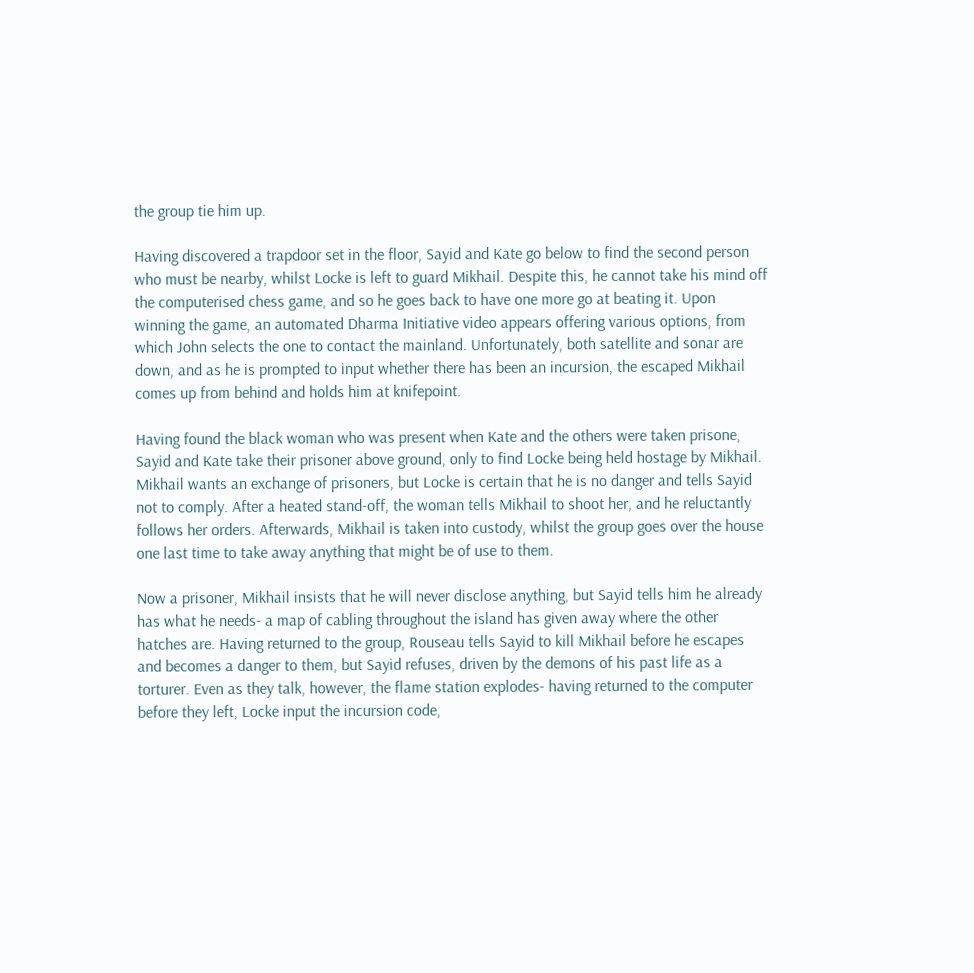the group tie him up.

Having discovered a trapdoor set in the floor, Sayid and Kate go below to find the second person who must be nearby, whilst Locke is left to guard Mikhail. Despite this, he cannot take his mind off the computerised chess game, and so he goes back to have one more go at beating it. Upon winning the game, an automated Dharma Initiative video appears offering various options, from which John selects the one to contact the mainland. Unfortunately, both satellite and sonar are down, and as he is prompted to input whether there has been an incursion, the escaped Mikhail comes up from behind and holds him at knifepoint.

Having found the black woman who was present when Kate and the others were taken prisone, Sayid and Kate take their prisoner above ground, only to find Locke being held hostage by Mikhail. Mikhail wants an exchange of prisoners, but Locke is certain that he is no danger and tells Sayid not to comply. After a heated stand-off, the woman tells Mikhail to shoot her, and he reluctantly follows her orders. Afterwards, Mikhail is taken into custody, whilst the group goes over the house one last time to take away anything that might be of use to them.

Now a prisoner, Mikhail insists that he will never disclose anything, but Sayid tells him he already has what he needs- a map of cabling throughout the island has given away where the other hatches are. Having returned to the group, Rouseau tells Sayid to kill Mikhail before he escapes and becomes a danger to them, but Sayid refuses, driven by the demons of his past life as a torturer. Even as they talk, however, the flame station explodes- having returned to the computer before they left, Locke input the incursion code,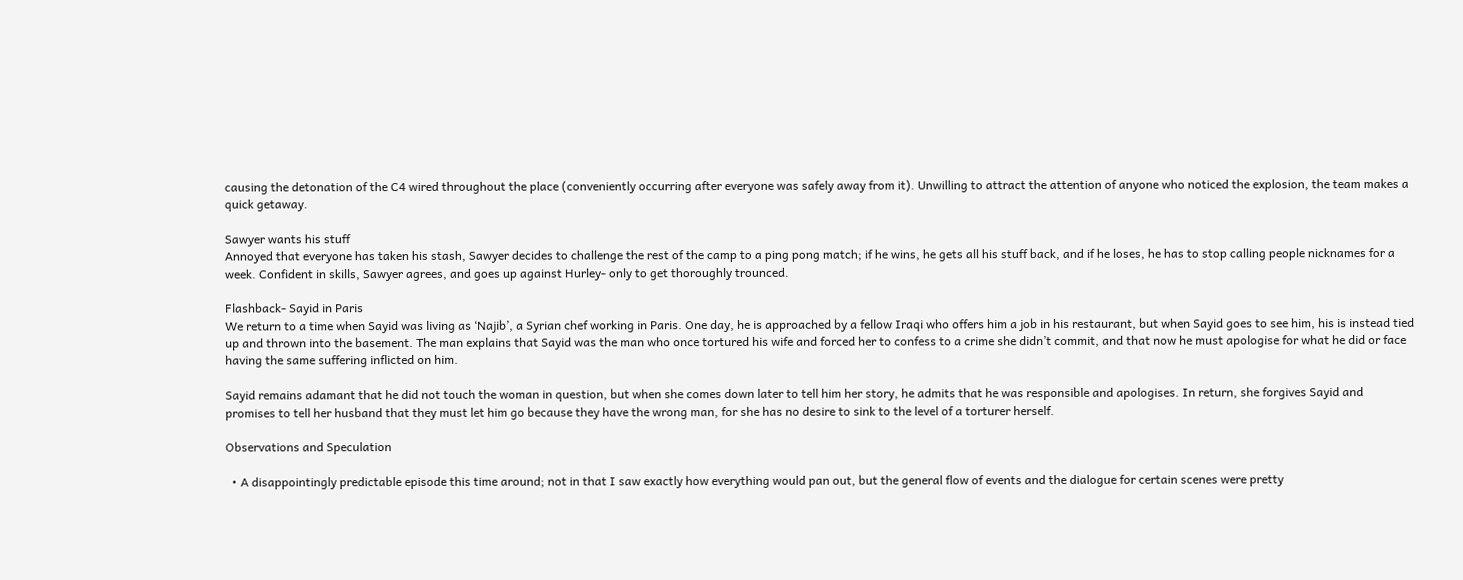causing the detonation of the C4 wired throughout the place (conveniently occurring after everyone was safely away from it). Unwilling to attract the attention of anyone who noticed the explosion, the team makes a quick getaway.

Sawyer wants his stuff
Annoyed that everyone has taken his stash, Sawyer decides to challenge the rest of the camp to a ping pong match; if he wins, he gets all his stuff back, and if he loses, he has to stop calling people nicknames for a week. Confident in skills, Sawyer agrees, and goes up against Hurley- only to get thoroughly trounced.

Flashback- Sayid in Paris
We return to a time when Sayid was living as ‘Najib’, a Syrian chef working in Paris. One day, he is approached by a fellow Iraqi who offers him a job in his restaurant, but when Sayid goes to see him, his is instead tied up and thrown into the basement. The man explains that Sayid was the man who once tortured his wife and forced her to confess to a crime she didn’t commit, and that now he must apologise for what he did or face having the same suffering inflicted on him.

Sayid remains adamant that he did not touch the woman in question, but when she comes down later to tell him her story, he admits that he was responsible and apologises. In return, she forgives Sayid and promises to tell her husband that they must let him go because they have the wrong man, for she has no desire to sink to the level of a torturer herself.

Observations and Speculation

  • A disappointingly predictable episode this time around; not in that I saw exactly how everything would pan out, but the general flow of events and the dialogue for certain scenes were pretty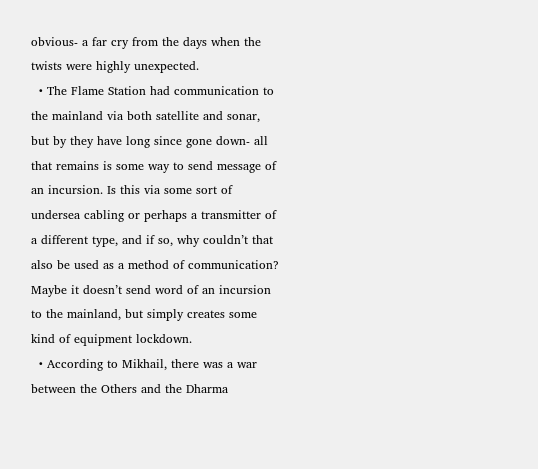obvious- a far cry from the days when the twists were highly unexpected.
  • The Flame Station had communication to the mainland via both satellite and sonar, but by they have long since gone down- all that remains is some way to send message of an incursion. Is this via some sort of undersea cabling or perhaps a transmitter of a different type, and if so, why couldn’t that also be used as a method of communication? Maybe it doesn’t send word of an incursion to the mainland, but simply creates some kind of equipment lockdown.
  • According to Mikhail, there was a war between the Others and the Dharma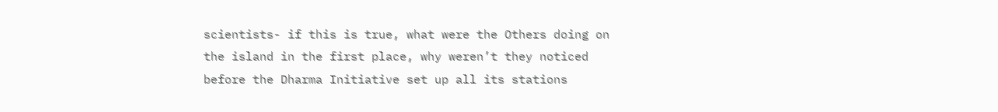scientists- if this is true, what were the Others doing on the island in the first place, why weren’t they noticed before the Dharma Initiative set up all its stations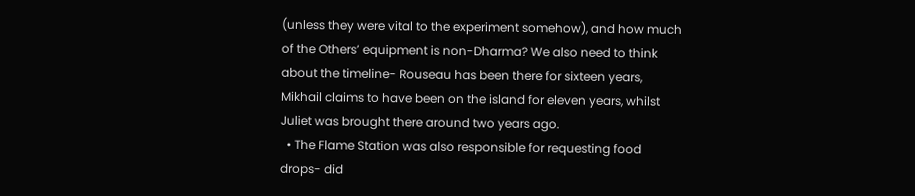(unless they were vital to the experiment somehow), and how much of the Others’ equipment is non-Dharma? We also need to think about the timeline- Rouseau has been there for sixteen years, Mikhail claims to have been on the island for eleven years, whilst Juliet was brought there around two years ago.
  • The Flame Station was also responsible for requesting food drops- did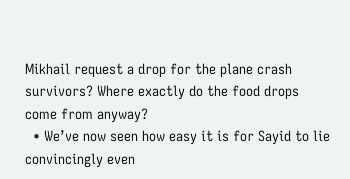Mikhail request a drop for the plane crash survivors? Where exactly do the food drops come from anyway?
  • We’ve now seen how easy it is for Sayid to lie convincingly even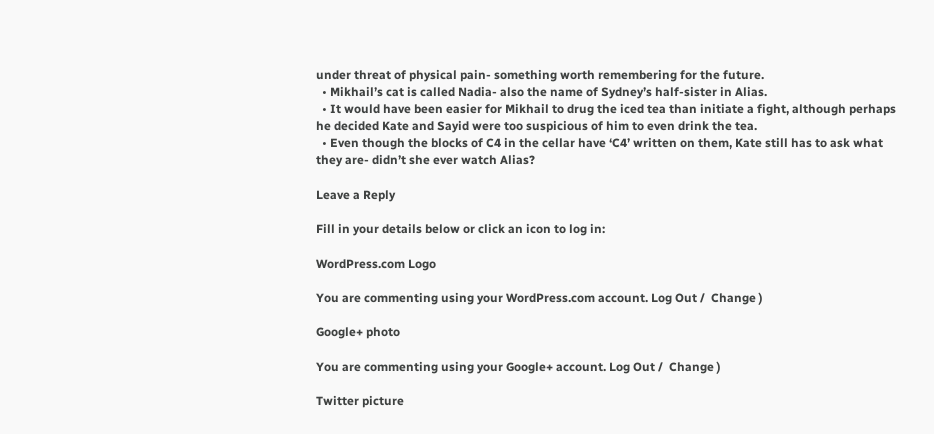under threat of physical pain- something worth remembering for the future.
  • Mikhail’s cat is called Nadia- also the name of Sydney’s half-sister in Alias.
  • It would have been easier for Mikhail to drug the iced tea than initiate a fight, although perhaps he decided Kate and Sayid were too suspicious of him to even drink the tea.
  • Even though the blocks of C4 in the cellar have ‘C4’ written on them, Kate still has to ask what they are- didn’t she ever watch Alias?

Leave a Reply

Fill in your details below or click an icon to log in:

WordPress.com Logo

You are commenting using your WordPress.com account. Log Out /  Change )

Google+ photo

You are commenting using your Google+ account. Log Out /  Change )

Twitter picture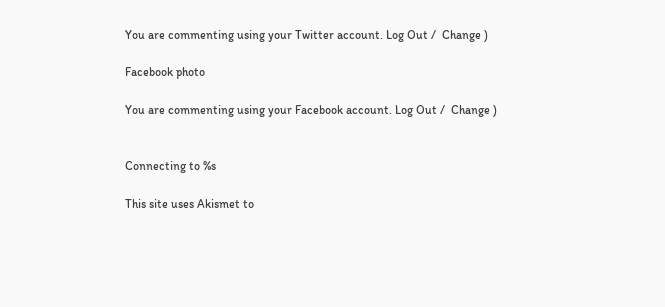You are commenting using your Twitter account. Log Out /  Change )

Facebook photo

You are commenting using your Facebook account. Log Out /  Change )


Connecting to %s

This site uses Akismet to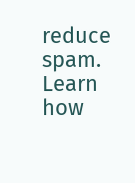reduce spam. Learn how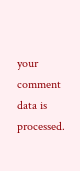your comment data is processed.